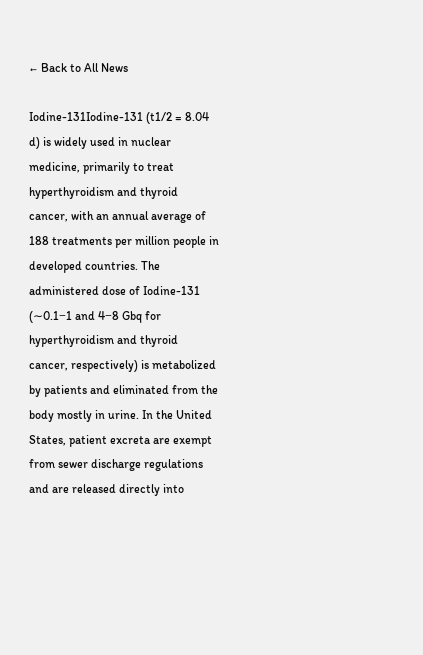← Back to All News

Iodine-131Iodine-131 (t1/2 = 8.04 d) is widely used in nuclear medicine, primarily to treat hyperthyroidism and thyroid cancer, with an annual average of 188 treatments per million people in developed countries. The administered dose of Iodine-131 (∼0.1−1 and 4−8 Gbq for hyperthyroidism and thyroid cancer, respectively) is metabolized by patients and eliminated from the body mostly in urine. In the United States, patient excreta are exempt from sewer discharge regulations and are released directly into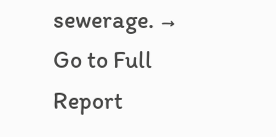sewerage. → Go to Full Report